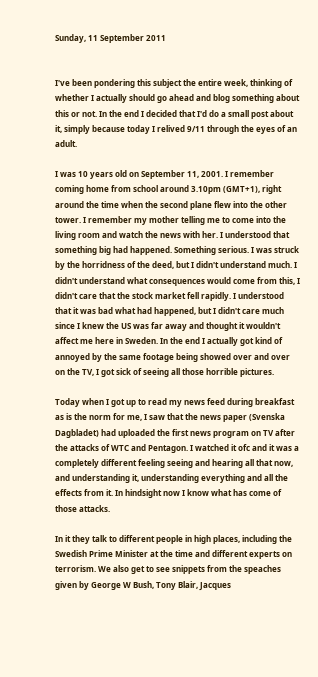Sunday, 11 September 2011


I've been pondering this subject the entire week, thinking of whether I actually should go ahead and blog something about this or not. In the end I decided that I'd do a small post about it, simply because today I relived 9/11 through the eyes of an adult.

I was 10 years old on September 11, 2001. I remember coming home from school around 3.10pm (GMT+1), right around the time when the second plane flew into the other tower. I remember my mother telling me to come into the living room and watch the news with her. I understood that something big had happened. Something serious. I was struck by the horridness of the deed, but I didn't understand much. I didn't understand what consequences would come from this, I didn't care that the stock market fell rapidly. I understood that it was bad what had happened, but I didn't care much since I knew the US was far away and thought it wouldn't affect me here in Sweden. In the end I actually got kind of annoyed by the same footage being showed over and over on the TV, I got sick of seeing all those horrible pictures.

Today when I got up to read my news feed during breakfast as is the norm for me, I saw that the news paper (Svenska Dagbladet) had uploaded the first news program on TV after the attacks of WTC and Pentagon. I watched it ofc and it was a completely different feeling seeing and hearing all that now, and understanding it, understanding everything and all the effects from it. In hindsight now I know what has come of those attacks.

In it they talk to different people in high places, including the Swedish Prime Minister at the time and different experts on terrorism. We also get to see snippets from the speaches given by George W Bush, Tony Blair, Jacques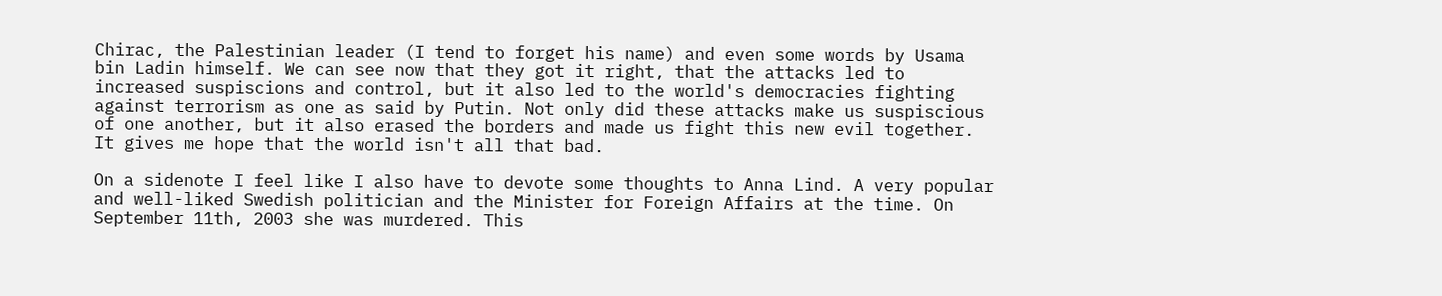Chirac, the Palestinian leader (I tend to forget his name) and even some words by Usama bin Ladin himself. We can see now that they got it right, that the attacks led to increased suspiscions and control, but it also led to the world's democracies fighting against terrorism as one as said by Putin. Not only did these attacks make us suspiscious of one another, but it also erased the borders and made us fight this new evil together. It gives me hope that the world isn't all that bad.

On a sidenote I feel like I also have to devote some thoughts to Anna Lind. A very popular and well-liked Swedish politician and the Minister for Foreign Affairs at the time. On September 11th, 2003 she was murdered. This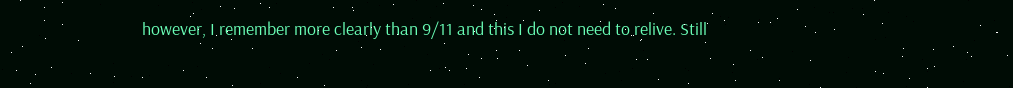however, I remember more clearly than 9/11 and this I do not need to relive. Still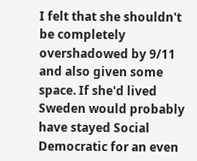I felt that she shouldn't be completely overshadowed by 9/11 and also given some space. If she'd lived Sweden would probably have stayed Social Democratic for an even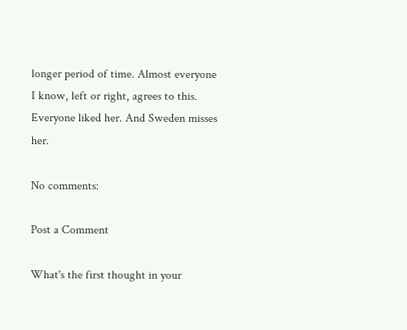longer period of time. Almost everyone I know, left or right, agrees to this. Everyone liked her. And Sweden misses her.

No comments:

Post a Comment

What's the first thought in your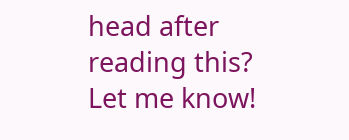head after reading this? Let me know!